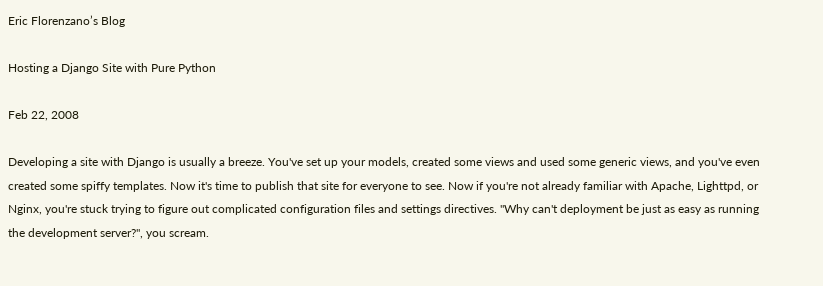Eric Florenzano’s Blog

Hosting a Django Site with Pure Python

Feb 22, 2008

Developing a site with Django is usually a breeze. You've set up your models, created some views and used some generic views, and you've even created some spiffy templates. Now it's time to publish that site for everyone to see. Now if you're not already familiar with Apache, Lighttpd, or Nginx, you're stuck trying to figure out complicated configuration files and settings directives. "Why can't deployment be just as easy as running the development server?", you scream.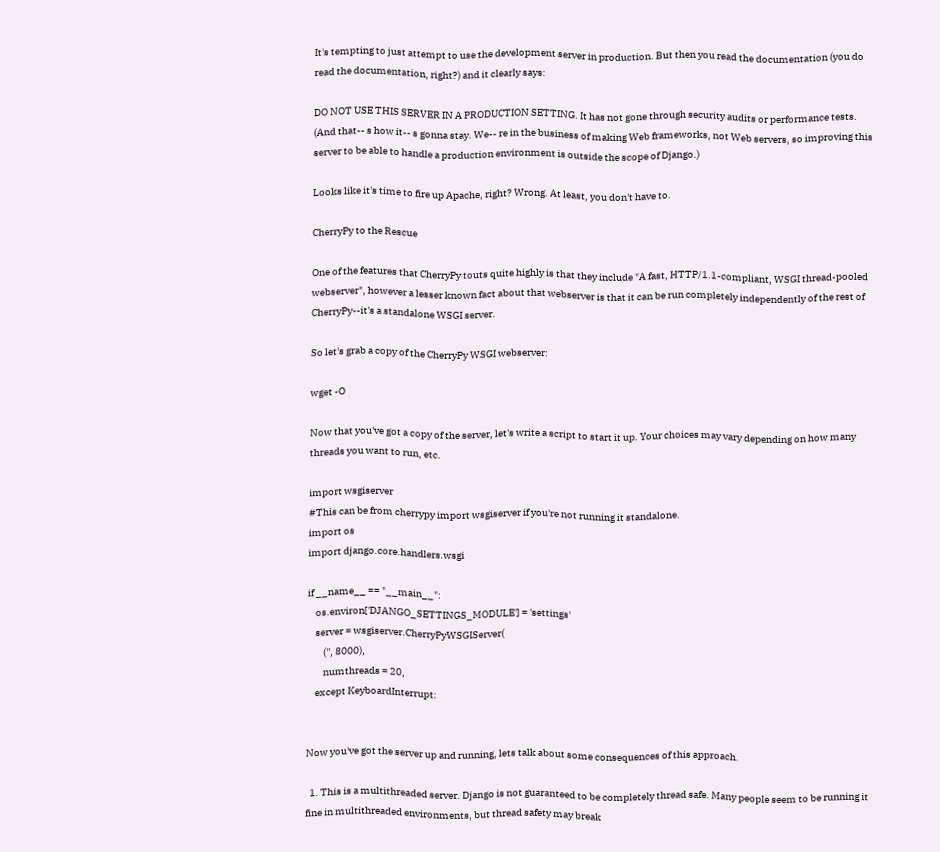It's tempting to just attempt to use the development server in production. But then you read the documentation (you do read the documentation, right?) and it clearly says:

DO NOT USE THIS SERVER IN A PRODUCTION SETTING. It has not gone through security audits or performance tests. (And that-- s how it-- s gonna stay. We-- re in the business of making Web frameworks, not Web servers, so improving this server to be able to handle a production environment is outside the scope of Django.)

Looks like it's time to fire up Apache, right? Wrong. At least, you don't have to.

CherryPy to the Rescue

One of the features that CherryPy touts quite highly is that they include "A fast, HTTP/1.1-compliant, WSGI thread-pooled webserver", however a lesser known fact about that webserver is that it can be run completely independently of the rest of CherryPy--it's a standalone WSGI server.

So let's grab a copy of the CherryPy WSGI webserver:

wget -O

Now that you've got a copy of the server, let's write a script to start it up. Your choices may vary depending on how many threads you want to run, etc.

import wsgiserver
#This can be from cherrypy import wsgiserver if you're not running it standalone.
import os
import django.core.handlers.wsgi

if __name__ == "__main__":
    os.environ['DJANGO_SETTINGS_MODULE'] = 'settings'
    server = wsgiserver.CherryPyWSGIServer(
        ('', 8000),
        numthreads = 20,
    except KeyboardInterrupt:


Now you've got the server up and running, lets talk about some consequences of this approach.

  1. This is a multithreaded server. Django is not guaranteed to be completely thread safe. Many people seem to be running it fine in multithreaded environments, but thread safety may break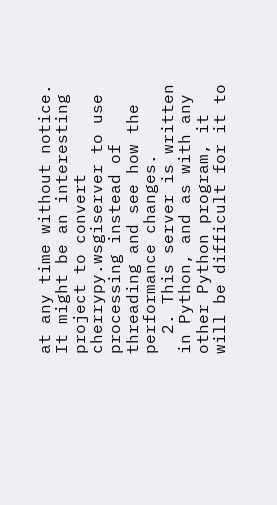at any time without notice. It might be an interesting project to convert cherrypy.wsgiserver to use processing instead of threading and see how the performance changes.
  2. This server is written in Python, and as with any other Python program, it will be difficult for it to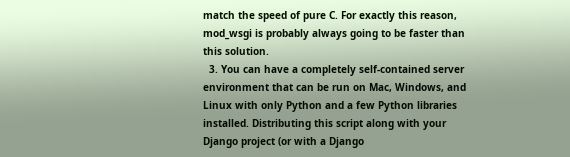match the speed of pure C. For exactly this reason, mod_wsgi is probably always going to be faster than this solution.
  3. You can have a completely self-contained server environment that can be run on Mac, Windows, and Linux with only Python and a few Python libraries installed. Distributing this script along with your Django project (or with a Django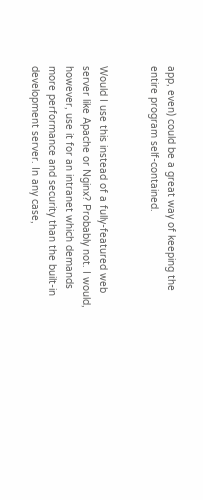app, even) could be a great way of keeping the entire program self-contained.


Would I use this instead of a fully-featured web server like Apache or Nginx? Probably not. I would, however, use it for an intranet which demands more performance and security than the built-in development server. In any case,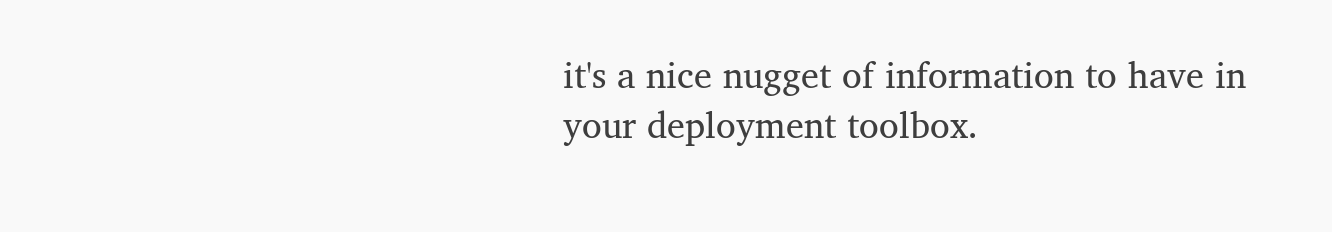it's a nice nugget of information to have in your deployment toolbox.